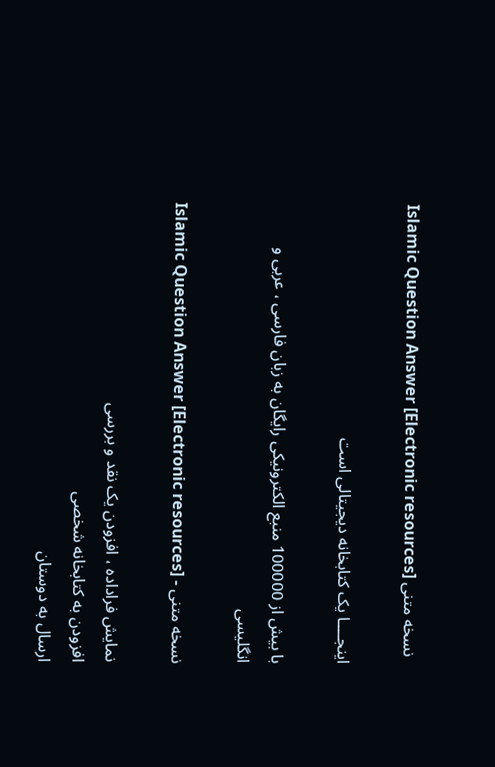Islamic Question Answer [Electronic resources] نسخه متنی

اینجــــا یک کتابخانه دیجیتالی است

با بیش از 100000 منبع الکترونیکی رایگان به زبان فارسی ، عربی و انگلیسی

Islamic Question Answer [Electronic resources] - نسخه متنی

نمايش فراداده ، افزودن یک نقد و بررسی
افزودن به کتابخانه شخصی
ارسال به دوستان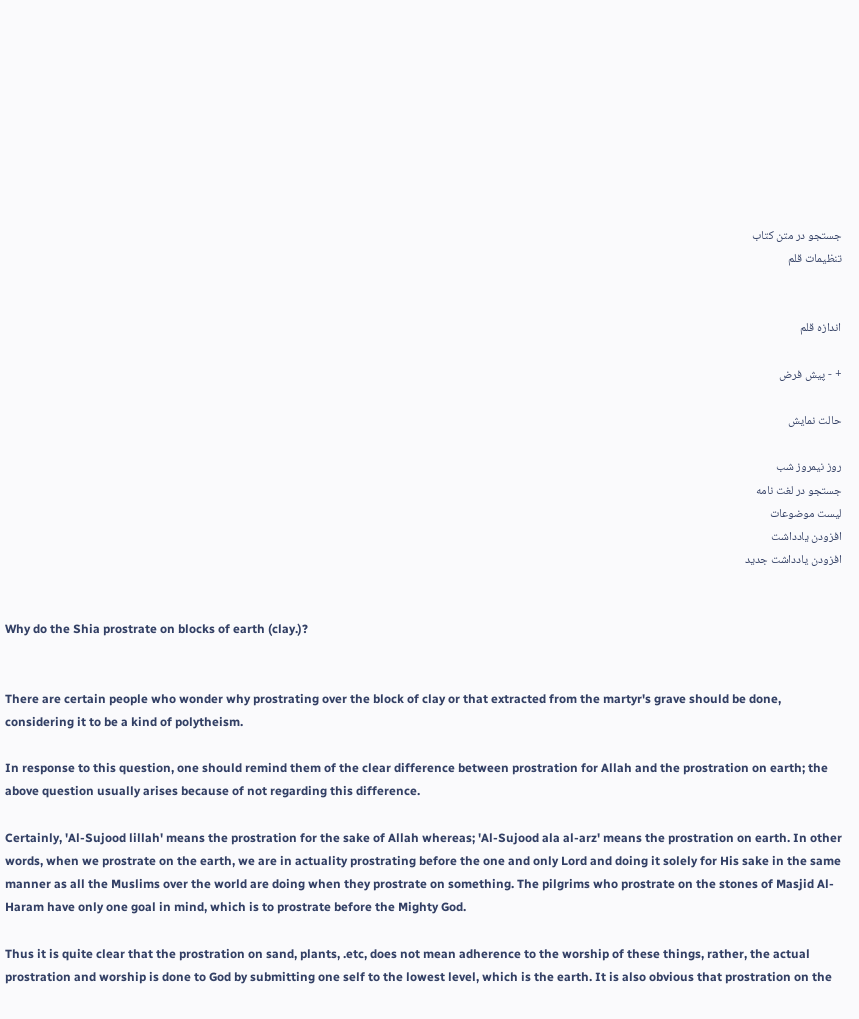جستجو در متن کتاب
تنظیمات قلم


اندازه قلم

+ - پیش فرض

حالت نمایش

روز نیمروز شب
جستجو در لغت نامه
لیست موضوعات
افزودن یادداشت
افزودن یادداشت جدید


Why do the Shia prostrate on blocks of earth (clay.)?


There are certain people who wonder why prostrating over the block of clay or that extracted from the martyr's grave should be done, considering it to be a kind of polytheism.

In response to this question, one should remind them of the clear difference between prostration for Allah and the prostration on earth; the above question usually arises because of not regarding this difference.

Certainly, 'Al-Sujood lillah' means the prostration for the sake of Allah whereas; 'Al-Sujood ala al-arz' means the prostration on earth. In other words, when we prostrate on the earth, we are in actuality prostrating before the one and only Lord and doing it solely for His sake in the same manner as all the Muslims over the world are doing when they prostrate on something. The pilgrims who prostrate on the stones of Masjid Al-Haram have only one goal in mind, which is to prostrate before the Mighty God.

Thus it is quite clear that the prostration on sand, plants, .etc, does not mean adherence to the worship of these things, rather, the actual prostration and worship is done to God by submitting one self to the lowest level, which is the earth. It is also obvious that prostration on the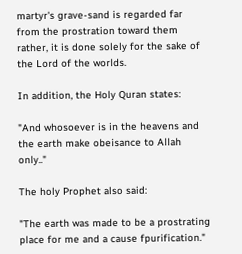martyr's grave-sand is regarded far from the prostration toward them rather, it is done solely for the sake of the Lord of the worlds.

In addition, the Holy Quran states:

"And whosoever is in the heavens and the earth make obeisance to Allah only.."

The holy Prophet also said:

"The earth was made to be a prostrating place for me and a cause fpurification."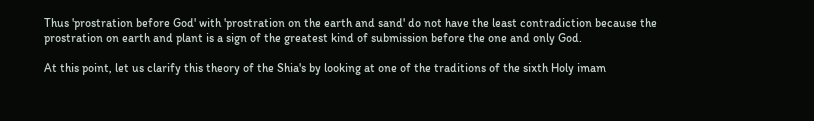Thus 'prostration before God' with 'prostration on the earth and sand' do not have the least contradiction because the prostration on earth and plant is a sign of the greatest kind of submission before the one and only God.

At this point, let us clarify this theory of the Shia's by looking at one of the traditions of the sixth Holy imam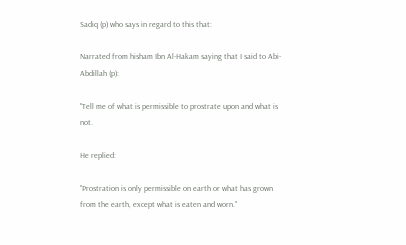Sadiq (p) who says in regard to this that:

Narrated from hisham Ibn Al-Hakam saying that I said to Abi-Abdillah (p):

"Tell me of what is permissible to prostrate upon and what is not.

He replied:

"Prostration is only permissible on earth or what has grown from the earth, except what is eaten and worn."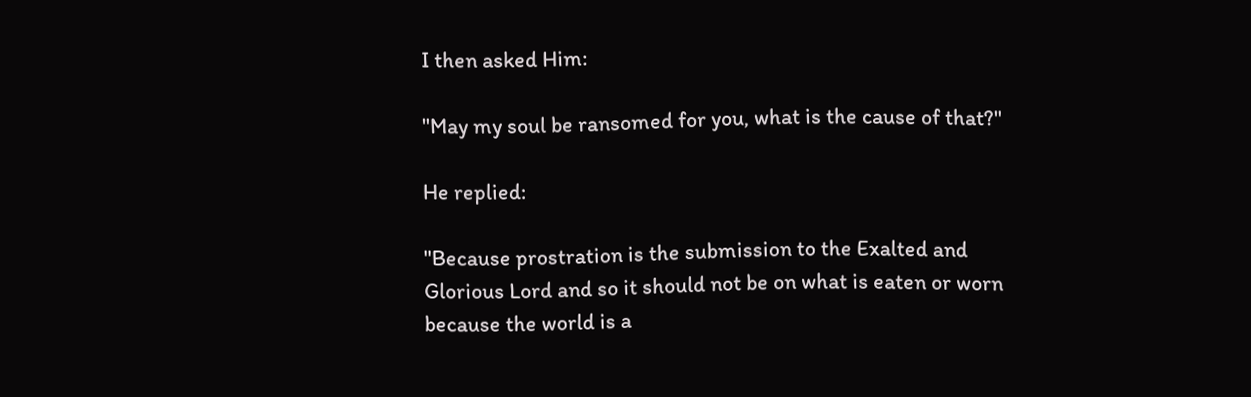I then asked Him:

"May my soul be ransomed for you, what is the cause of that?"

He replied:

"Because prostration is the submission to the Exalted and Glorious Lord and so it should not be on what is eaten or worn because the world is a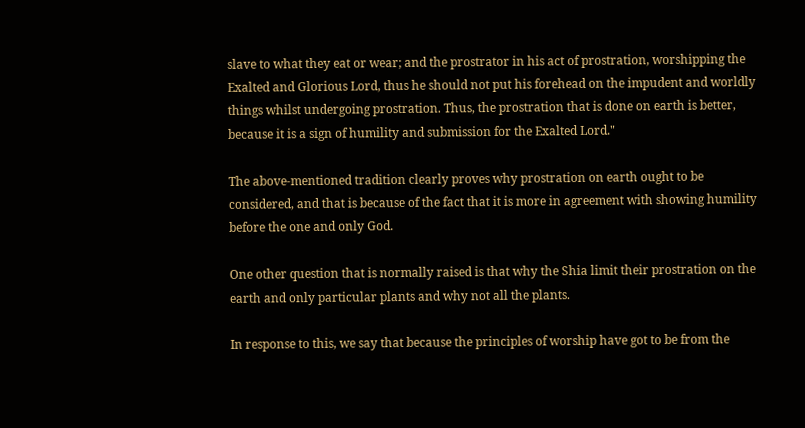slave to what they eat or wear; and the prostrator in his act of prostration, worshipping the Exalted and Glorious Lord, thus he should not put his forehead on the impudent and worldly things whilst undergoing prostration. Thus, the prostration that is done on earth is better, because it is a sign of humility and submission for the Exalted Lord."

The above-mentioned tradition clearly proves why prostration on earth ought to be considered, and that is because of the fact that it is more in agreement with showing humility before the one and only God.

One other question that is normally raised is that why the Shia limit their prostration on the earth and only particular plants and why not all the plants.

In response to this, we say that because the principles of worship have got to be from the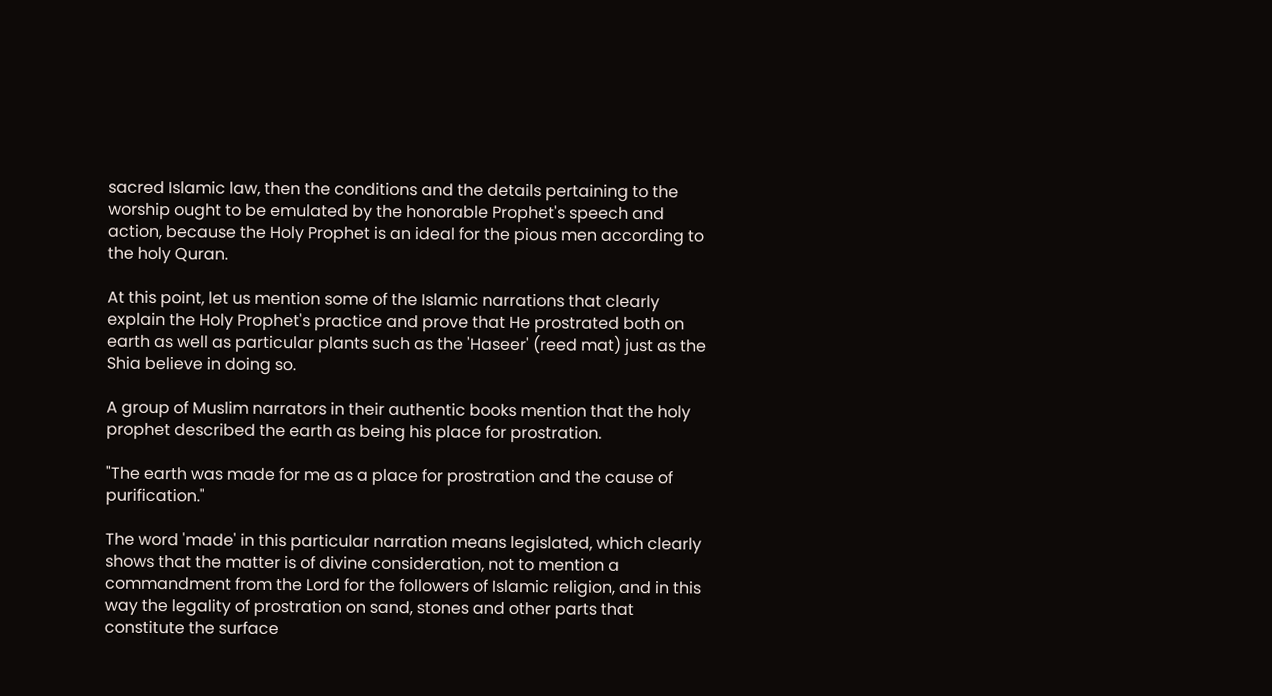sacred Islamic law, then the conditions and the details pertaining to the worship ought to be emulated by the honorable Prophet's speech and action, because the Holy Prophet is an ideal for the pious men according to the holy Quran.

At this point, let us mention some of the Islamic narrations that clearly explain the Holy Prophet's practice and prove that He prostrated both on earth as well as particular plants such as the 'Haseer' (reed mat) just as the Shia believe in doing so.

A group of Muslim narrators in their authentic books mention that the holy prophet described the earth as being his place for prostration.

"The earth was made for me as a place for prostration and the cause of purification."

The word 'made' in this particular narration means legislated, which clearly shows that the matter is of divine consideration, not to mention a commandment from the Lord for the followers of Islamic religion, and in this way the legality of prostration on sand, stones and other parts that constitute the surface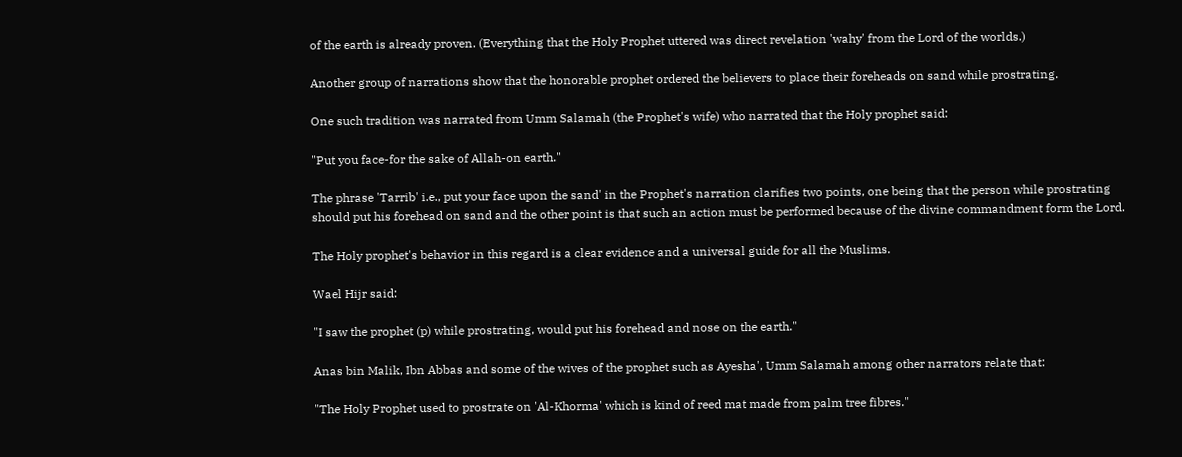of the earth is already proven. (Everything that the Holy Prophet uttered was direct revelation 'wahy' from the Lord of the worlds.)

Another group of narrations show that the honorable prophet ordered the believers to place their foreheads on sand while prostrating.

One such tradition was narrated from Umm Salamah (the Prophet's wife) who narrated that the Holy prophet said:

"Put you face-for the sake of Allah-on earth."

The phrase 'Tarrib' i.e., put your face upon the sand' in the Prophet's narration clarifies two points, one being that the person while prostrating should put his forehead on sand and the other point is that such an action must be performed because of the divine commandment form the Lord.

The Holy prophet's behavior in this regard is a clear evidence and a universal guide for all the Muslims.

Wael Hijr said:

"I saw the prophet (p) while prostrating, would put his forehead and nose on the earth."

Anas bin Malik, Ibn Abbas and some of the wives of the prophet such as Ayesha', Umm Salamah among other narrators relate that:

"The Holy Prophet used to prostrate on 'Al-Khorma' which is kind of reed mat made from palm tree fibres."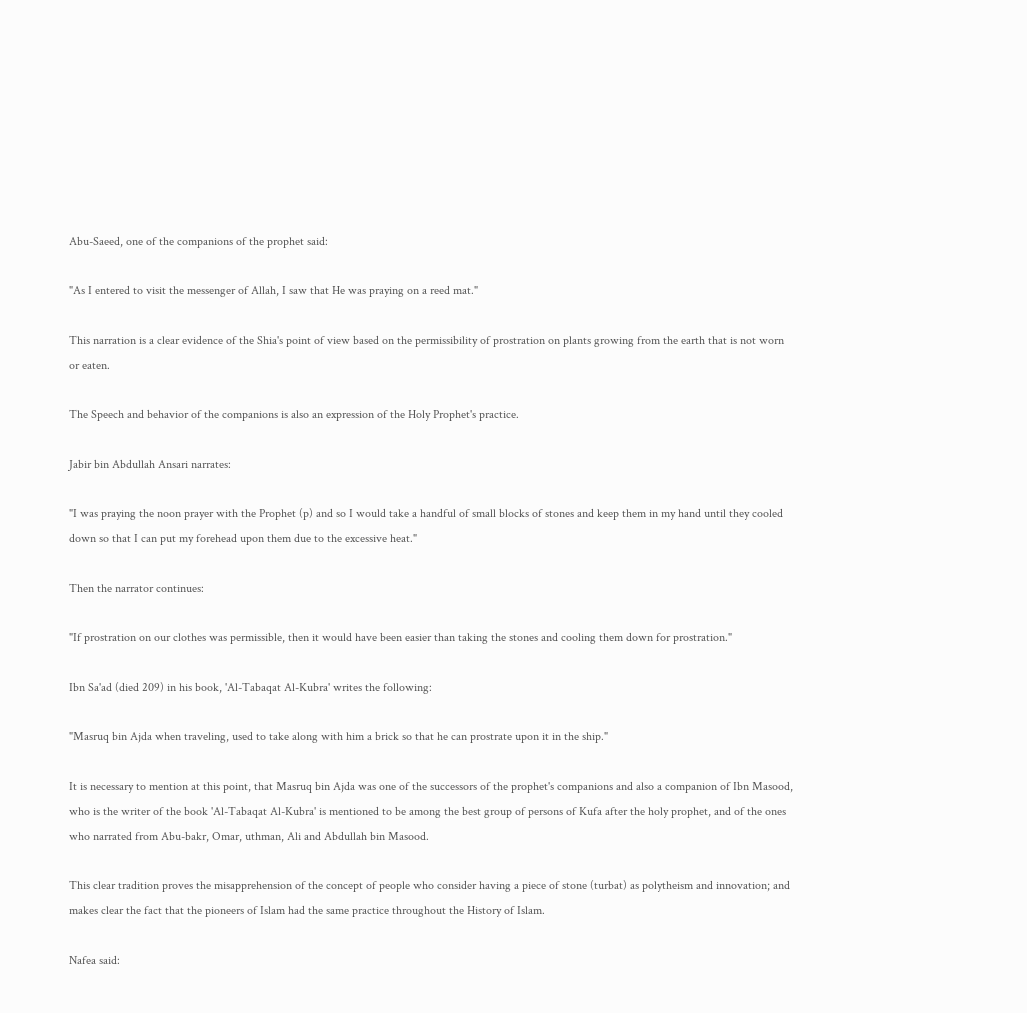Abu-Saeed, one of the companions of the prophet said:

"As I entered to visit the messenger of Allah, I saw that He was praying on a reed mat."

This narration is a clear evidence of the Shia's point of view based on the permissibility of prostration on plants growing from the earth that is not worn or eaten.

The Speech and behavior of the companions is also an expression of the Holy Prophet's practice.

Jabir bin Abdullah Ansari narrates:

"I was praying the noon prayer with the Prophet (p) and so I would take a handful of small blocks of stones and keep them in my hand until they cooled down so that I can put my forehead upon them due to the excessive heat."

Then the narrator continues:

"If prostration on our clothes was permissible, then it would have been easier than taking the stones and cooling them down for prostration."

Ibn Sa'ad (died 209) in his book, 'Al-Tabaqat Al-Kubra' writes the following:

"Masruq bin Ajda when traveling, used to take along with him a brick so that he can prostrate upon it in the ship."

It is necessary to mention at this point, that Masruq bin Ajda was one of the successors of the prophet's companions and also a companion of Ibn Masood, who is the writer of the book 'Al-Tabaqat Al-Kubra' is mentioned to be among the best group of persons of Kufa after the holy prophet, and of the ones who narrated from Abu-bakr, Omar, uthman, Ali and Abdullah bin Masood.

This clear tradition proves the misapprehension of the concept of people who consider having a piece of stone (turbat) as polytheism and innovation; and makes clear the fact that the pioneers of Islam had the same practice throughout the History of Islam.

Nafea said: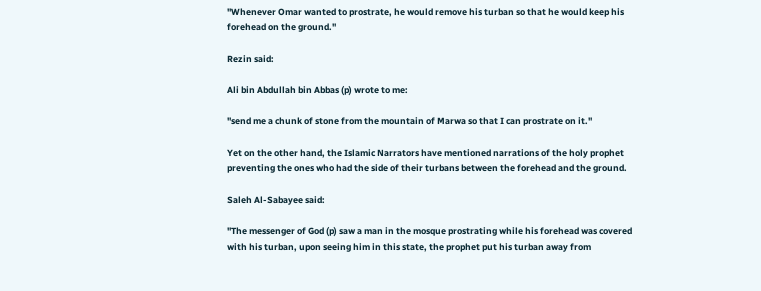"Whenever Omar wanted to prostrate, he would remove his turban so that he would keep his forehead on the ground."

Rezin said:

Ali bin Abdullah bin Abbas (p) wrote to me:

"send me a chunk of stone from the mountain of Marwa so that I can prostrate on it."

Yet on the other hand, the Islamic Narrators have mentioned narrations of the holy prophet preventing the ones who had the side of their turbans between the forehead and the ground.

Saleh Al-Sabayee said:

"The messenger of God (p) saw a man in the mosque prostrating while his forehead was covered with his turban, upon seeing him in this state, the prophet put his turban away from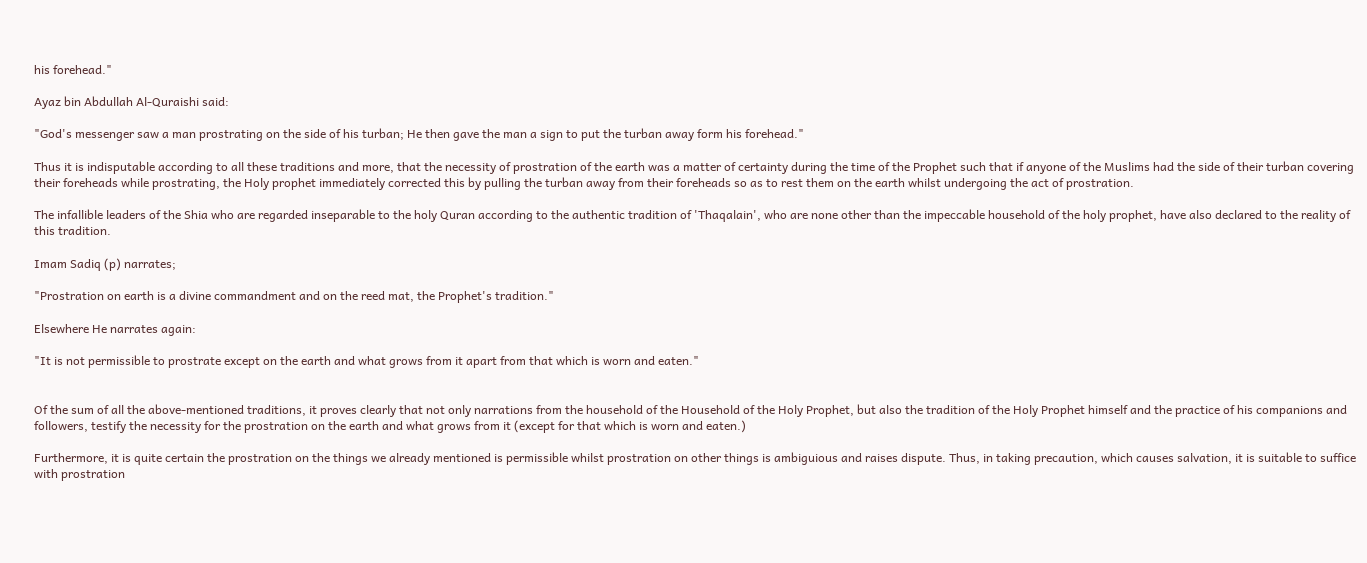his forehead."

Ayaz bin Abdullah Al-Quraishi said:

"God's messenger saw a man prostrating on the side of his turban; He then gave the man a sign to put the turban away form his forehead."

Thus it is indisputable according to all these traditions and more, that the necessity of prostration of the earth was a matter of certainty during the time of the Prophet such that if anyone of the Muslims had the side of their turban covering their foreheads while prostrating, the Holy prophet immediately corrected this by pulling the turban away from their foreheads so as to rest them on the earth whilst undergoing the act of prostration.

The infallible leaders of the Shia who are regarded inseparable to the holy Quran according to the authentic tradition of 'Thaqalain', who are none other than the impeccable household of the holy prophet, have also declared to the reality of this tradition.

Imam Sadiq (p) narrates;

"Prostration on earth is a divine commandment and on the reed mat, the Prophet's tradition."

Elsewhere He narrates again:

"It is not permissible to prostrate except on the earth and what grows from it apart from that which is worn and eaten."


Of the sum of all the above-mentioned traditions, it proves clearly that not only narrations from the household of the Household of the Holy Prophet, but also the tradition of the Holy Prophet himself and the practice of his companions and followers, testify the necessity for the prostration on the earth and what grows from it (except for that which is worn and eaten.)

Furthermore, it is quite certain the prostration on the things we already mentioned is permissible whilst prostration on other things is ambiguious and raises dispute. Thus, in taking precaution, which causes salvation, it is suitable to suffice with prostration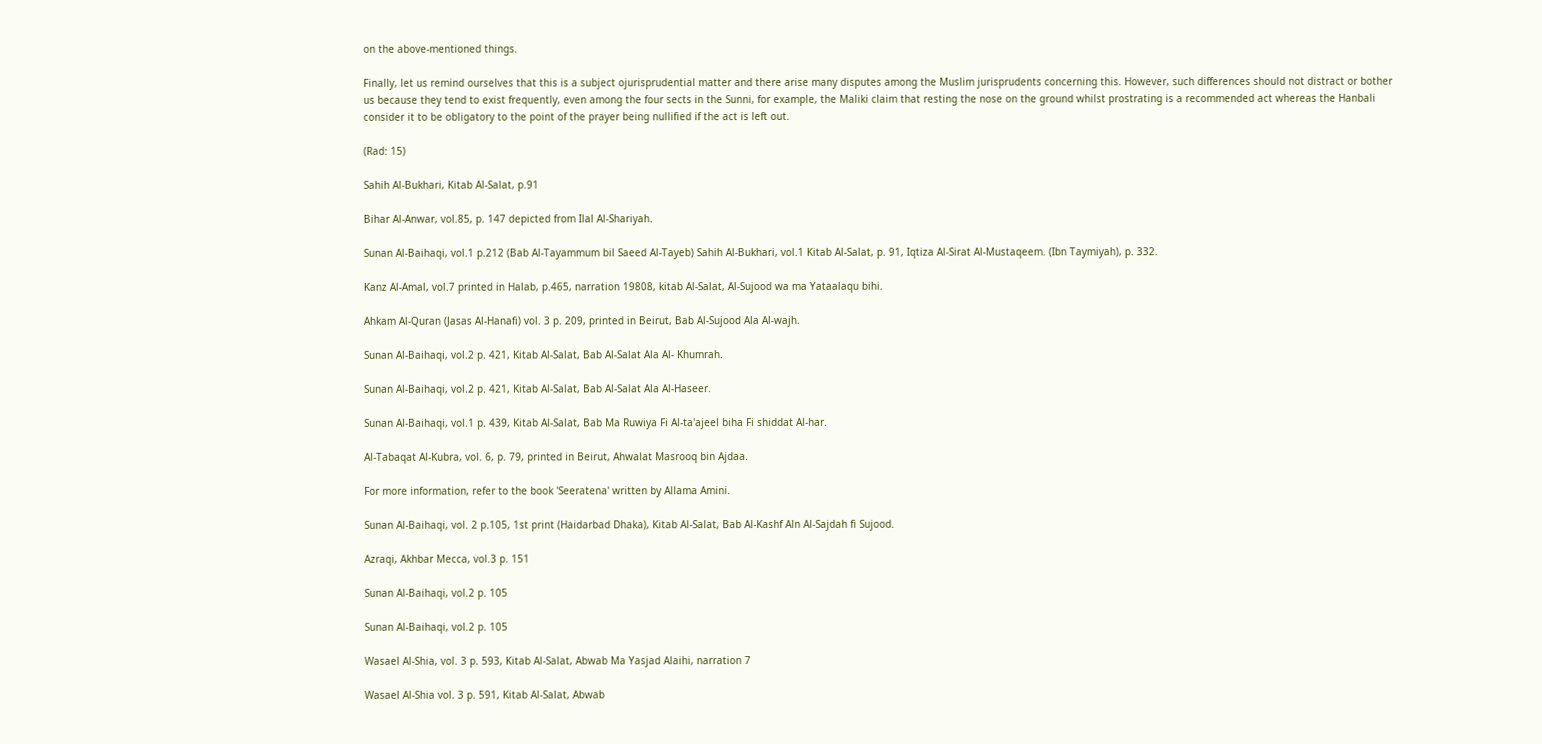on the above-mentioned things.

Finally, let us remind ourselves that this is a subject ojurisprudential matter and there arise many disputes among the Muslim jurisprudents concerning this. However, such differences should not distract or bother us because they tend to exist frequently, even among the four sects in the Sunni, for example, the Maliki claim that resting the nose on the ground whilst prostrating is a recommended act whereas the Hanbali consider it to be obligatory to the point of the prayer being nullified if the act is left out.

(Rad: 15)

Sahih Al-Bukhari, Kitab Al-Salat, p.91

Bihar Al-Anwar, vol.85, p. 147 depicted from Ilal Al-Shariyah.

Sunan Al-Baihaqi, vol.1 p.212 (Bab Al-Tayammum bil Saeed Al-Tayeb) Sahih Al-Bukhari, vol.1 Kitab Al-Salat, p. 91, Iqtiza Al-Sirat Al-Mustaqeem. (Ibn Taymiyah), p. 332.

Kanz Al-Amal, vol.7 printed in Halab, p.465, narration 19808, kitab Al-Salat, Al-Sujood wa ma Yataalaqu bihi.

Ahkam Al-Quran (Jasas Al-Hanafi) vol. 3 p. 209, printed in Beirut, Bab Al-Sujood Ala Al-wajh.

Sunan Al-Baihaqi, vol.2 p. 421, Kitab Al-Salat, Bab Al-Salat Ala Al- Khumrah.

Sunan Al-Baihaqi, vol.2 p. 421, Kitab Al-Salat, Bab Al-Salat Ala Al-Haseer.

Sunan Al-Baihaqi, vol.1 p. 439, Kitab Al-Salat, Bab Ma Ruwiya Fi Al-ta'ajeel biha Fi shiddat Al-har.

Al-Tabaqat Al-Kubra, vol. 6, p. 79, printed in Beirut, Ahwalat Masrooq bin Ajdaa.

For more information, refer to the book 'Seeratena' written by Allama Amini.

Sunan Al-Baihaqi, vol. 2 p.105, 1st print (Haidarbad Dhaka), Kitab Al-Salat, Bab Al-Kashf Aln Al-Sajdah fi Sujood.

Azraqi, Akhbar Mecca, vol.3 p. 151

Sunan Al-Baihaqi, vol.2 p. 105

Sunan Al-Baihaqi, vol.2 p. 105

Wasael Al-Shia, vol. 3 p. 593, Kitab Al-Salat, Abwab Ma Yasjad Alaihi, narration 7

Wasael Al-Shia vol. 3 p. 591, Kitab Al-Salat, Abwab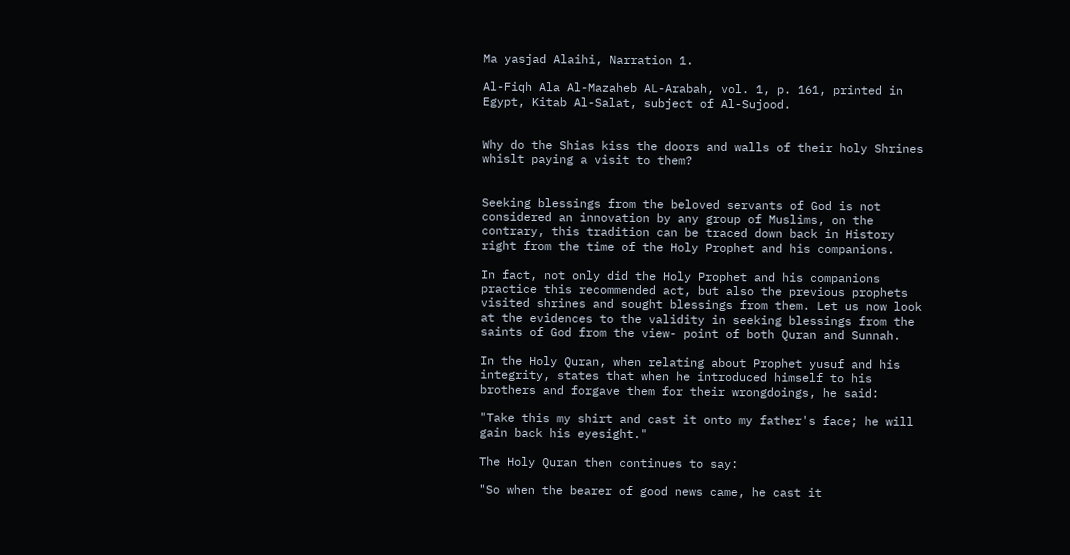Ma yasjad Alaihi, Narration 1.

Al-Fiqh Ala Al-Mazaheb AL-Arabah, vol. 1, p. 161, printed in Egypt, Kitab Al-Salat, subject of Al-Sujood.


Why do the Shias kiss the doors and walls of their holy Shrines whislt paying a visit to them?


Seeking blessings from the beloved servants of God is not considered an innovation by any group of Muslims, on the contrary, this tradition can be traced down back in History right from the time of the Holy Prophet and his companions.

In fact, not only did the Holy Prophet and his companions practice this recommended act, but also the previous prophets visited shrines and sought blessings from them. Let us now look at the evidences to the validity in seeking blessings from the saints of God from the view- point of both Quran and Sunnah.

In the Holy Quran, when relating about Prophet yusuf and his integrity, states that when he introduced himself to his brothers and forgave them for their wrongdoings, he said:

"Take this my shirt and cast it onto my father's face; he will gain back his eyesight."

The Holy Quran then continues to say:

"So when the bearer of good news came, he cast it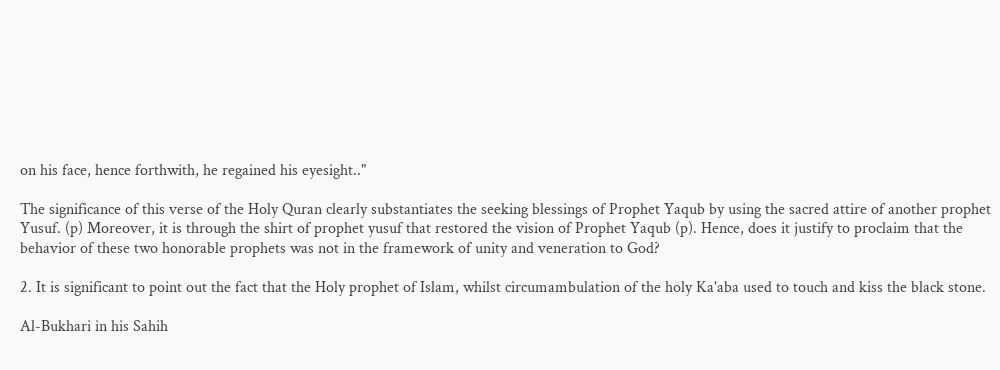on his face, hence forthwith, he regained his eyesight.."

The significance of this verse of the Holy Quran clearly substantiates the seeking blessings of Prophet Yaqub by using the sacred attire of another prophet Yusuf. (p) Moreover, it is through the shirt of prophet yusuf that restored the vision of Prophet Yaqub (p). Hence, does it justify to proclaim that the behavior of these two honorable prophets was not in the framework of unity and veneration to God?

2. It is significant to point out the fact that the Holy prophet of Islam, whilst circumambulation of the holy Ka'aba used to touch and kiss the black stone.

Al-Bukhari in his Sahih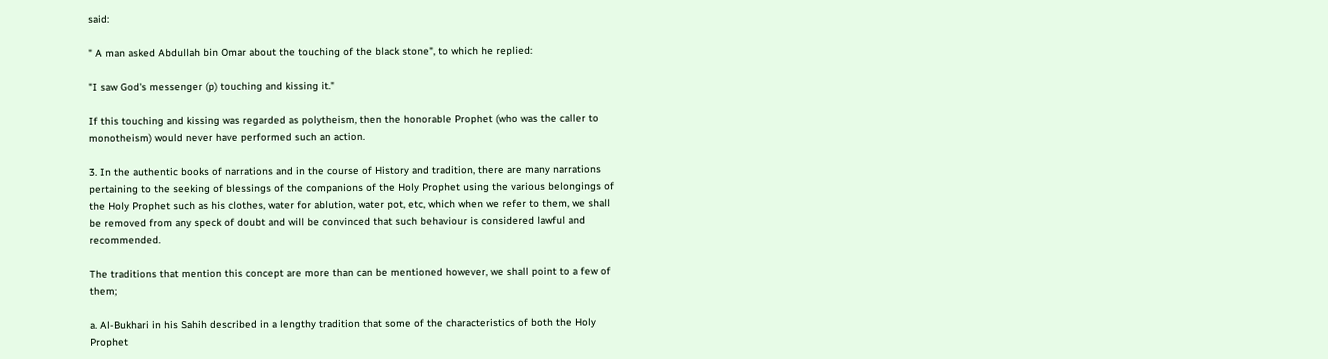said:

" A man asked Abdullah bin Omar about the touching of the black stone", to which he replied:

"I saw God's messenger (p) touching and kissing it."

If this touching and kissing was regarded as polytheism, then the honorable Prophet (who was the caller to monotheism) would never have performed such an action.

3. In the authentic books of narrations and in the course of History and tradition, there are many narrations pertaining to the seeking of blessings of the companions of the Holy Prophet using the various belongings of the Holy Prophet such as his clothes, water for ablution, water pot, etc, which when we refer to them, we shall be removed from any speck of doubt and will be convinced that such behaviour is considered lawful and recommended.

The traditions that mention this concept are more than can be mentioned however, we shall point to a few of them;

a. Al-Bukhari in his Sahih described in a lengthy tradition that some of the characteristics of both the Holy Prophet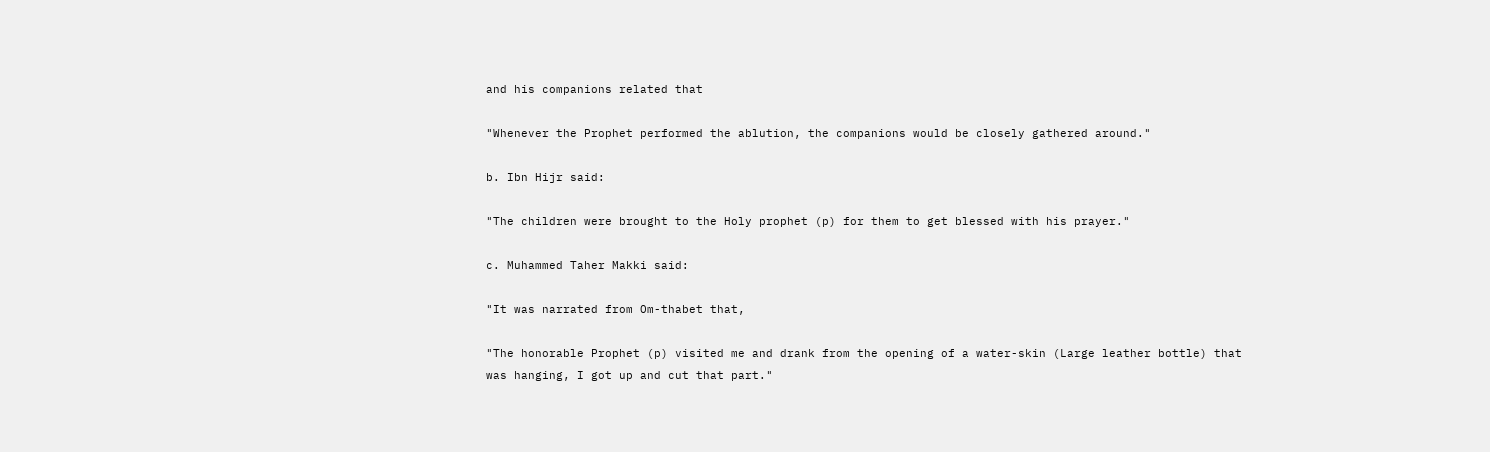and his companions related that

"Whenever the Prophet performed the ablution, the companions would be closely gathered around."

b. Ibn Hijr said:

"The children were brought to the Holy prophet (p) for them to get blessed with his prayer."

c. Muhammed Taher Makki said:

"It was narrated from Om-thabet that,

"The honorable Prophet (p) visited me and drank from the opening of a water-skin (Large leather bottle) that was hanging, I got up and cut that part."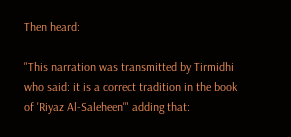Then heard:

"This narration was transmitted by Tirmidhi who said: it is a correct tradition in the book of 'Riyaz Al-Saleheen'" adding that: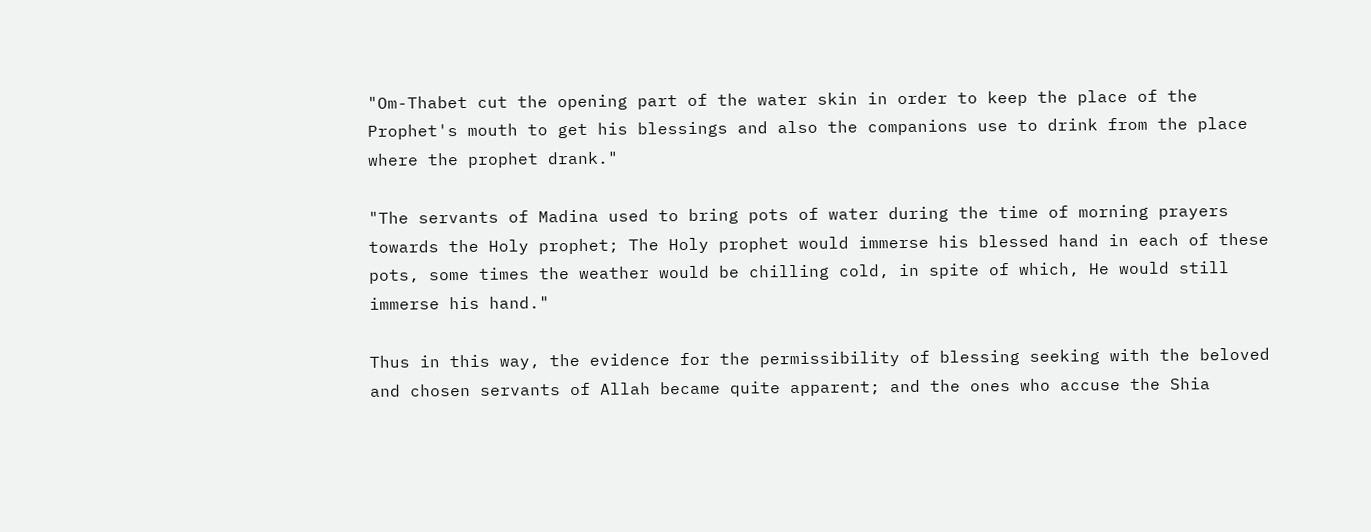"Om-Thabet cut the opening part of the water skin in order to keep the place of the Prophet's mouth to get his blessings and also the companions use to drink from the place where the prophet drank."

"The servants of Madina used to bring pots of water during the time of morning prayers towards the Holy prophet; The Holy prophet would immerse his blessed hand in each of these pots, some times the weather would be chilling cold, in spite of which, He would still immerse his hand."

Thus in this way, the evidence for the permissibility of blessing seeking with the beloved and chosen servants of Allah became quite apparent; and the ones who accuse the Shia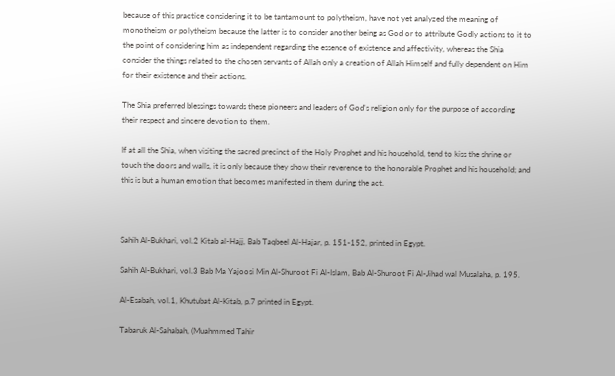because of this practice considering it to be tantamount to polytheism, have not yet analyzed the meaning of monotheism or polytheism because the latter is to consider another being as God or to attribute Godly actions to it to the point of considering him as independent regarding the essence of existence and affectivity, whereas the Shia consider the things related to the chosen servants of Allah only a creation of Allah Himself and fully dependent on Him for their existence and their actions.

The Shia preferred blessings towards these pioneers and leaders of God's religion only for the purpose of according their respect and sincere devotion to them.

If at all the Shia, when visiting the sacred precinct of the Holy Prophet and his household, tend to kiss the shrine or touch the doors and walls, it is only because they show their reverence to the honorable Prophet and his household; and this is but a human emotion that becomes manifested in them during the act.



Sahih Al-Bukhari, vol.2 Kitab al-Hajj, Bab Taqbeel Al-Hajar, p. 151-152, printed in Egypt.

Sahih Al-Bukhari, vol.3 Bab Ma Yajoosi Min Al-Shuroot Fi Al-Islam, Bab Al-Shuroot Fi Al-Jihad wal Musalaha, p. 195.

Al-Esabah, vol.1, Khutubat Al-Kitab, p.7 printed in Egypt.

Tabaruk Al-Sahabah, (Muahmmed Tahir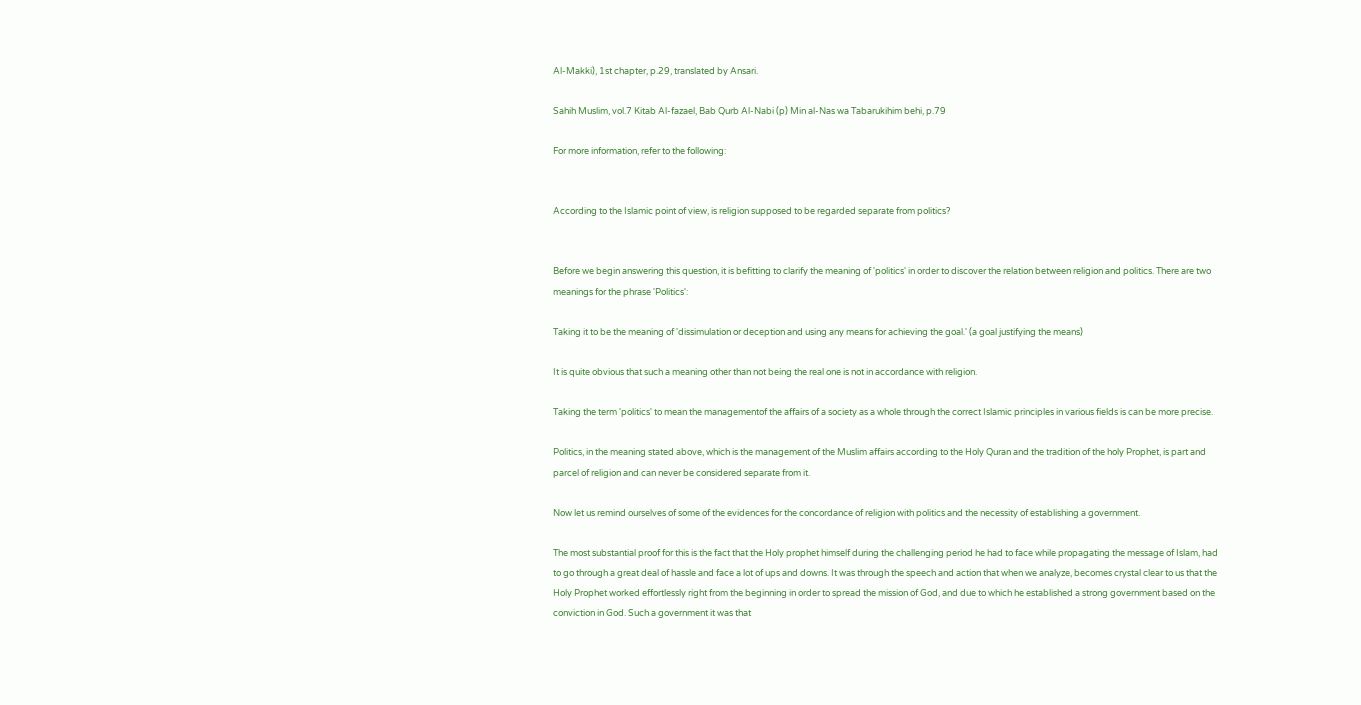Al-Makki), 1st chapter, p.29, translated by Ansari.

Sahih Muslim, vol.7 Kitab Al-fazael, Bab Qurb Al-Nabi (p) Min al-Nas wa Tabarukihim behi, p.79

For more information, refer to the following:


According to the Islamic point of view, is religion supposed to be regarded separate from politics?


Before we begin answering this question, it is befitting to clarify the meaning of 'politics' in order to discover the relation between religion and politics. There are two meanings for the phrase 'Politics':

Taking it to be the meaning of 'dissimulation or deception and using any means for achieving the goal.' (a goal justifying the means)

It is quite obvious that such a meaning other than not being the real one is not in accordance with religion.

Taking the term 'politics' to mean the managementof the affairs of a society as a whole through the correct Islamic principles in various fields is can be more precise.

Politics, in the meaning stated above, which is the management of the Muslim affairs according to the Holy Quran and the tradition of the holy Prophet, is part and parcel of religion and can never be considered separate from it.

Now let us remind ourselves of some of the evidences for the concordance of religion with politics and the necessity of establishing a government.

The most substantial proof for this is the fact that the Holy prophet himself during the challenging period he had to face while propagating the message of Islam, had to go through a great deal of hassle and face a lot of ups and downs. It was through the speech and action that when we analyze, becomes crystal clear to us that the Holy Prophet worked effortlessly right from the beginning in order to spread the mission of God, and due to which he established a strong government based on the conviction in God. Such a government it was that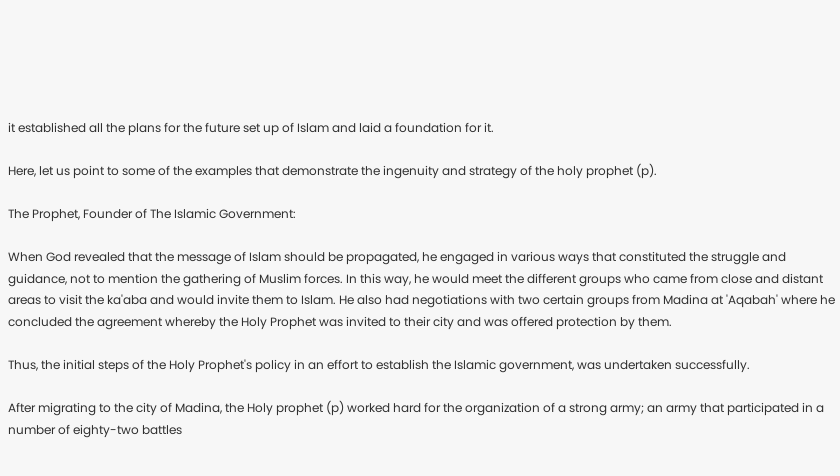it established all the plans for the future set up of Islam and laid a foundation for it.

Here, let us point to some of the examples that demonstrate the ingenuity and strategy of the holy prophet (p).

The Prophet, Founder of The Islamic Government:

When God revealed that the message of Islam should be propagated, he engaged in various ways that constituted the struggle and guidance, not to mention the gathering of Muslim forces. In this way, he would meet the different groups who came from close and distant areas to visit the ka'aba and would invite them to Islam. He also had negotiations with two certain groups from Madina at 'Aqabah' where he concluded the agreement whereby the Holy Prophet was invited to their city and was offered protection by them.

Thus, the initial steps of the Holy Prophet's policy in an effort to establish the Islamic government, was undertaken successfully.

After migrating to the city of Madina, the Holy prophet (p) worked hard for the organization of a strong army; an army that participated in a number of eighty-two battles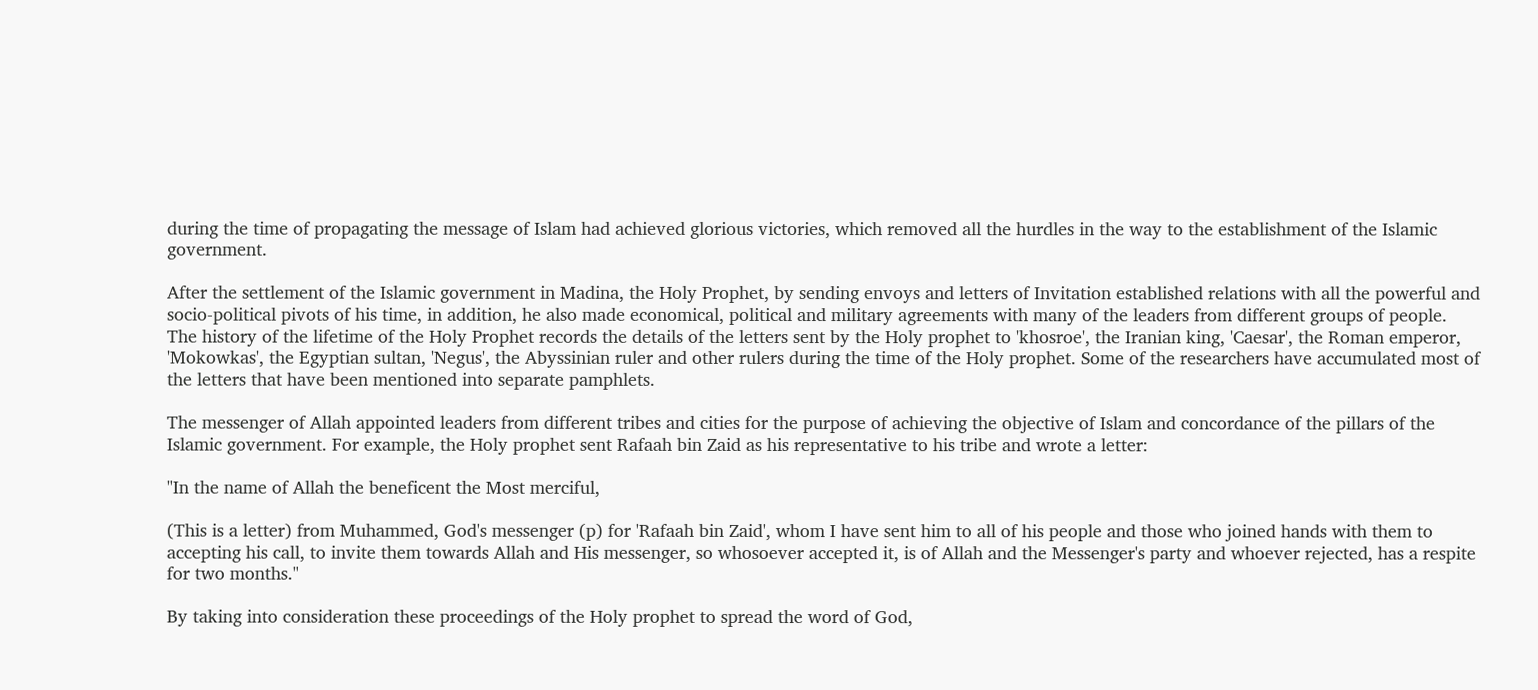during the time of propagating the message of Islam had achieved glorious victories, which removed all the hurdles in the way to the establishment of the Islamic government.

After the settlement of the Islamic government in Madina, the Holy Prophet, by sending envoys and letters of Invitation established relations with all the powerful and socio-political pivots of his time, in addition, he also made economical, political and military agreements with many of the leaders from different groups of people. The history of the lifetime of the Holy Prophet records the details of the letters sent by the Holy prophet to 'khosroe', the Iranian king, 'Caesar', the Roman emperor, 'Mokowkas', the Egyptian sultan, 'Negus', the Abyssinian ruler and other rulers during the time of the Holy prophet. Some of the researchers have accumulated most of the letters that have been mentioned into separate pamphlets.

The messenger of Allah appointed leaders from different tribes and cities for the purpose of achieving the objective of Islam and concordance of the pillars of the Islamic government. For example, the Holy prophet sent Rafaah bin Zaid as his representative to his tribe and wrote a letter:

"In the name of Allah the beneficent the Most merciful,

(This is a letter) from Muhammed, God's messenger (p) for 'Rafaah bin Zaid', whom I have sent him to all of his people and those who joined hands with them to accepting his call, to invite them towards Allah and His messenger, so whosoever accepted it, is of Allah and the Messenger's party and whoever rejected, has a respite for two months."

By taking into consideration these proceedings of the Holy prophet to spread the word of God,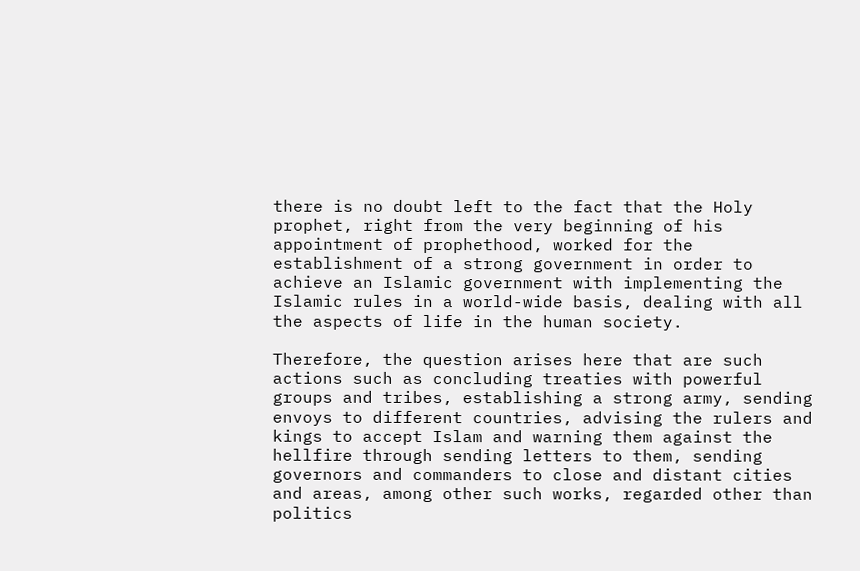there is no doubt left to the fact that the Holy prophet, right from the very beginning of his appointment of prophethood, worked for the establishment of a strong government in order to achieve an Islamic government with implementing the Islamic rules in a world-wide basis, dealing with all the aspects of life in the human society.

Therefore, the question arises here that are such actions such as concluding treaties with powerful groups and tribes, establishing a strong army, sending envoys to different countries, advising the rulers and kings to accept Islam and warning them against the hellfire through sending letters to them, sending governors and commanders to close and distant cities and areas, among other such works, regarded other than politics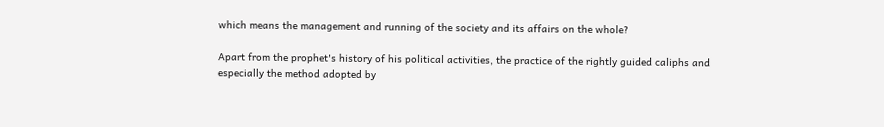which means the management and running of the society and its affairs on the whole?

Apart from the prophet's history of his political activities, the practice of the rightly guided caliphs and especially the method adopted by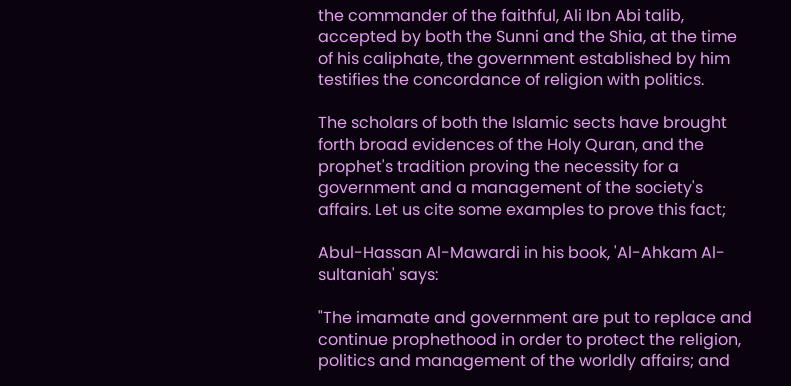the commander of the faithful, Ali Ibn Abi talib, accepted by both the Sunni and the Shia, at the time of his caliphate, the government established by him testifies the concordance of religion with politics.

The scholars of both the Islamic sects have brought forth broad evidences of the Holy Quran, and the prophet's tradition proving the necessity for a government and a management of the society's affairs. Let us cite some examples to prove this fact;

Abul-Hassan Al-Mawardi in his book, 'Al-Ahkam Al- sultaniah' says:

"The imamate and government are put to replace and continue prophethood in order to protect the religion, politics and management of the worldly affairs; and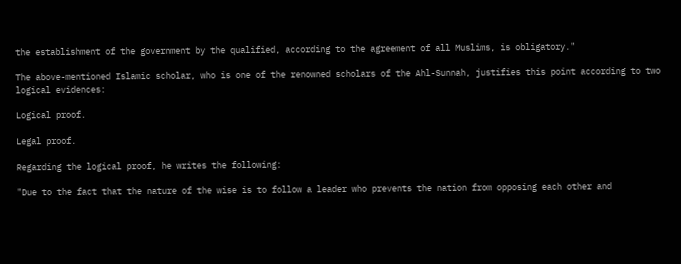the establishment of the government by the qualified, according to the agreement of all Muslims, is obligatory."

The above-mentioned Islamic scholar, who is one of the renowned scholars of the Ahl-Sunnah, justifies this point according to two logical evidences:

Logical proof.

Legal proof.

Regarding the logical proof, he writes the following:

"Due to the fact that the nature of the wise is to follow a leader who prevents the nation from opposing each other and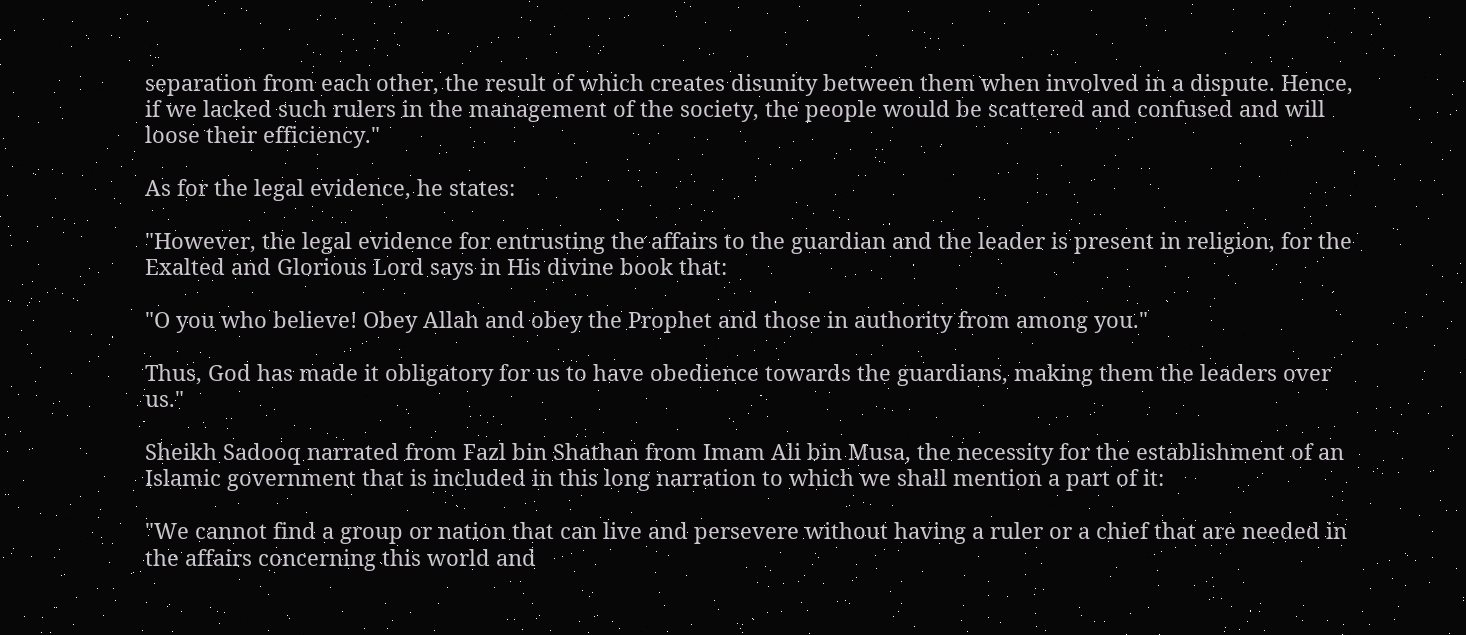separation from each other, the result of which creates disunity between them when involved in a dispute. Hence, if we lacked such rulers in the management of the society, the people would be scattered and confused and will loose their efficiency."

As for the legal evidence, he states:

"However, the legal evidence for entrusting the affairs to the guardian and the leader is present in religion, for the Exalted and Glorious Lord says in His divine book that:

"O you who believe! Obey Allah and obey the Prophet and those in authority from among you."

Thus, God has made it obligatory for us to have obedience towards the guardians, making them the leaders over us."

Sheikh Sadooq narrated from Fazl bin Shathan from Imam Ali bin Musa, the necessity for the establishment of an Islamic government that is included in this long narration to which we shall mention a part of it:

"We cannot find a group or nation that can live and persevere without having a ruler or a chief that are needed in the affairs concerning this world and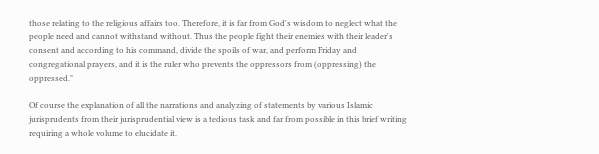those relating to the religious affairs too. Therefore, it is far from God's wisdom to neglect what the people need and cannot withstand without. Thus the people fight their enemies with their leader's consent and according to his command, divide the spoils of war, and perform Friday and congregational prayers, and it is the ruler who prevents the oppressors from (oppressing) the oppressed."

Of course the explanation of all the narrations and analyzing of statements by various Islamic jurisprudents from their jurisprudential view is a tedious task and far from possible in this brief writing requiring a whole volume to elucidate it.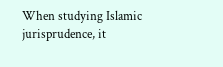When studying Islamic jurisprudence, it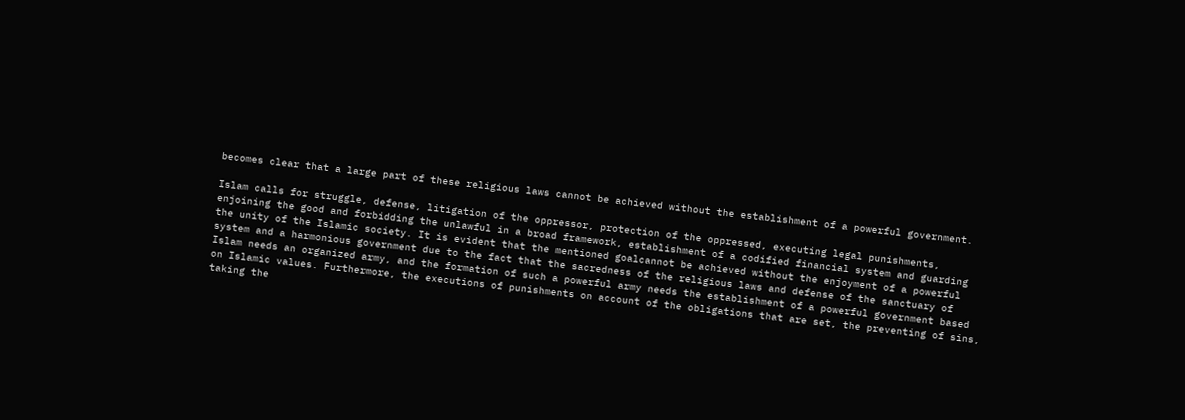becomes clear that a large part of these religious laws cannot be achieved without the establishment of a powerful government.

Islam calls for struggle, defense, litigation of the oppressor, protection of the oppressed, executing legal punishments, enjoining the good and forbidding the unlawful in a broad framework, establishment of a codified financial system and guarding the unity of the Islamic society. It is evident that the mentioned goalcannot be achieved without the enjoyment of a powerful system and a harmonious government due to the fact that the sacredness of the religious laws and defense of the sanctuary of Islam needs an organized army, and the formation of such a powerful army needs the establishment of a powerful government based on Islamic values. Furthermore, the executions of punishments on account of the obligations that are set, the preventing of sins, taking the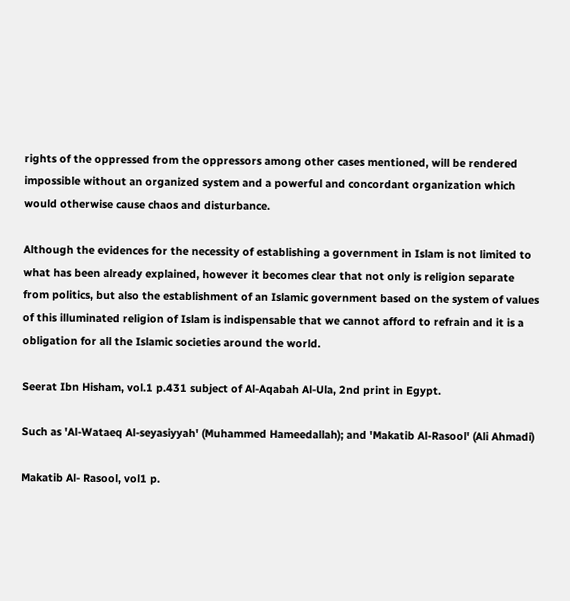rights of the oppressed from the oppressors among other cases mentioned, will be rendered impossible without an organized system and a powerful and concordant organization which would otherwise cause chaos and disturbance.

Although the evidences for the necessity of establishing a government in Islam is not limited to what has been already explained, however it becomes clear that not only is religion separate from politics, but also the establishment of an Islamic government based on the system of values of this illuminated religion of Islam is indispensable that we cannot afford to refrain and it is a obligation for all the Islamic societies around the world.

Seerat Ibn Hisham, vol.1 p.431 subject of Al-Aqabah Al-Ula, 2nd print in Egypt.

Such as 'Al-Wataeq Al-seyasiyyah' (Muhammed Hameedallah); and 'Makatib Al-Rasool' (Ali Ahmadi)

Makatib Al- Rasool, vol1 p.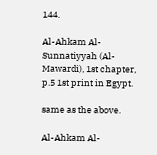144.

Al-Ahkam Al-Sunnatiyyah (Al- Mawardi), 1st chapter, p.5 1st print in Egypt.

same as the above.

Al-Ahkam Al-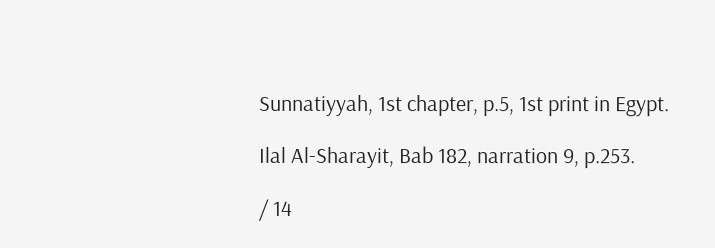Sunnatiyyah, 1st chapter, p.5, 1st print in Egypt.

Ilal Al-Sharayit, Bab 182, narration 9, p.253.

/ 14